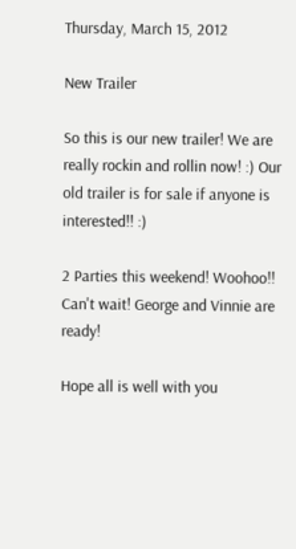Thursday, March 15, 2012

New Trailer

So this is our new trailer! We are really rockin and rollin now! :) Our old trailer is for sale if anyone is interested!! :)

2 Parties this weekend! Woohoo!! Can't wait! George and Vinnie are ready!

Hope all is well with you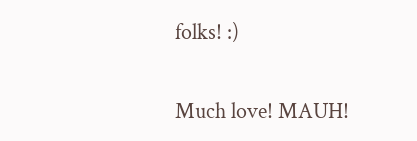folks! :)

Much love! MAUH!